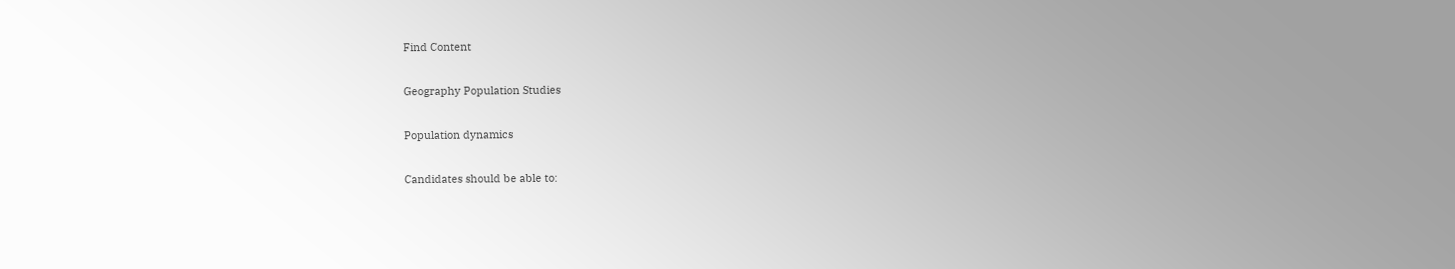Find Content

Geography Population Studies

Population dynamics

Candidates should be able to: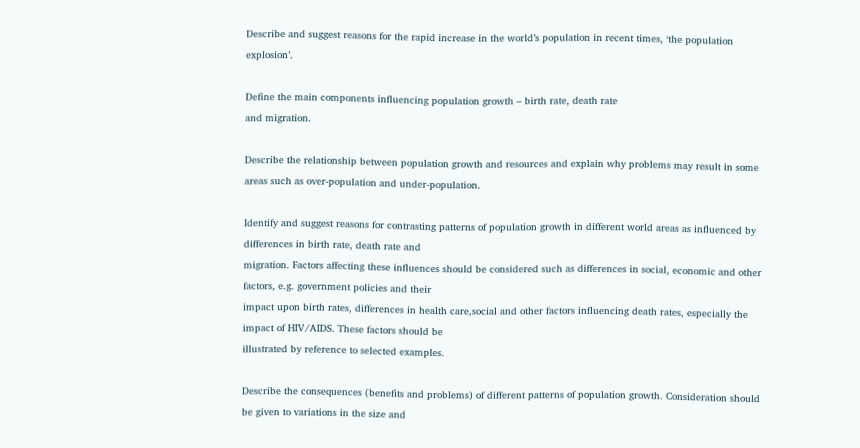Describe and suggest reasons for the rapid increase in the world’s population in recent times, ‘the population explosion’.

Define the main components influencing population growth – birth rate, death rate
and migration.

Describe the relationship between population growth and resources and explain why problems may result in some areas such as over-population and under-population.

Identify and suggest reasons for contrasting patterns of population growth in different world areas as influenced by differences in birth rate, death rate and
migration. Factors affecting these influences should be considered such as differences in social, economic and other factors, e.g. government policies and their
impact upon birth rates, differences in health care,social and other factors influencing death rates, especially the impact of HIV/AIDS. These factors should be
illustrated by reference to selected examples.

Describe the consequences (benefits and problems) of different patterns of population growth. Consideration should be given to variations in the size and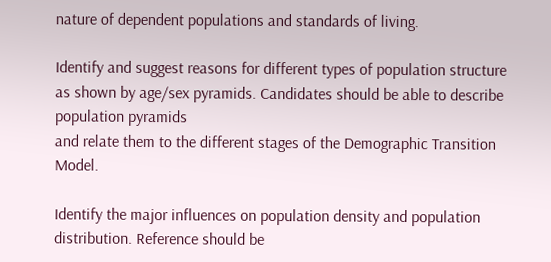nature of dependent populations and standards of living.

Identify and suggest reasons for different types of population structure as shown by age/sex pyramids. Candidates should be able to describe population pyramids
and relate them to the different stages of the Demographic Transition Model.

Identify the major influences on population density and population distribution. Reference should be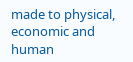made to physical, economic and human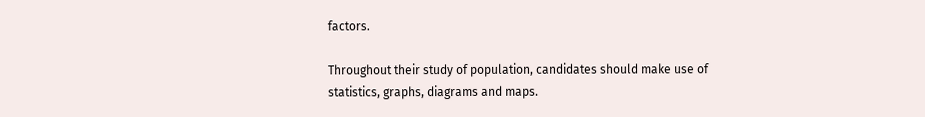factors.

Throughout their study of population, candidates should make use of statistics, graphs, diagrams and maps.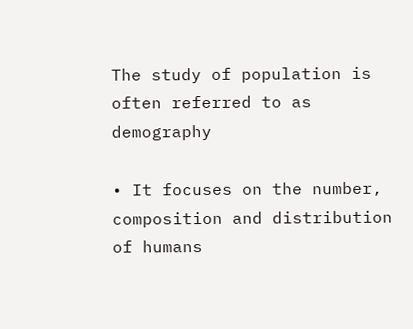The study of population is often referred to as demography

• It focuses on the number, composition and distribution of humans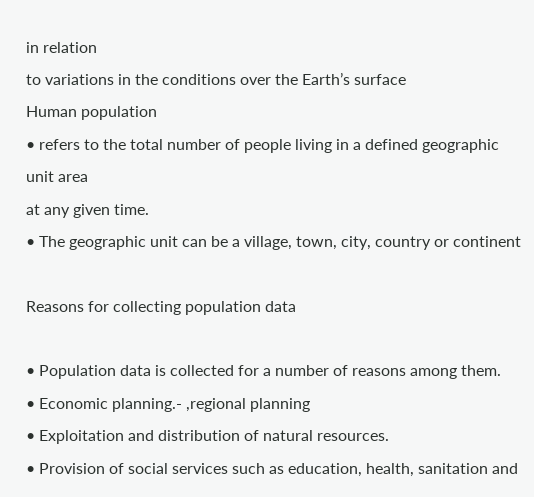in relation
to variations in the conditions over the Earth’s surface
Human population
• refers to the total number of people living in a defined geographic unit area
at any given time.
• The geographic unit can be a village, town, city, country or continent

Reasons for collecting population data

• Population data is collected for a number of reasons among them.
• Economic planning.- ,regional planning
• Exploitation and distribution of natural resources.
• Provision of social services such as education, health, sanitation and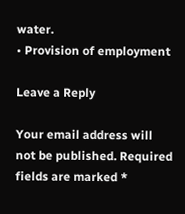water.
• Provision of employment

Leave a Reply

Your email address will not be published. Required fields are marked *